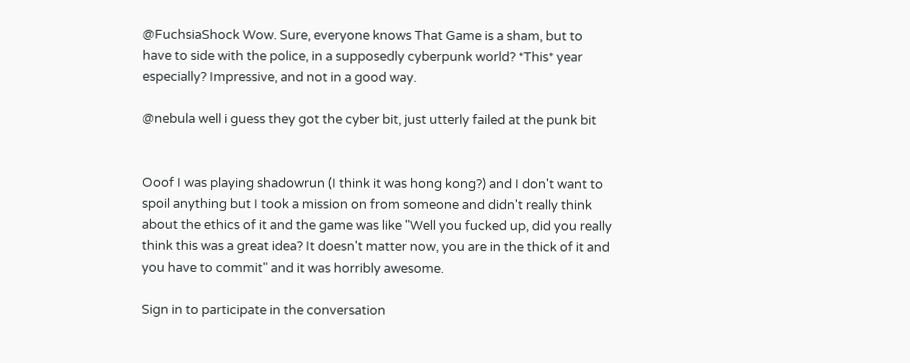@FuchsiaShock Wow. Sure, everyone knows That Game is a sham, but to have to side with the police, in a supposedly cyberpunk world? *This* year especially? Impressive, and not in a good way.

@nebula well i guess they got the cyber bit, just utterly failed at the punk bit


Ooof I was playing shadowrun (I think it was hong kong?) and I don't want to spoil anything but I took a mission on from someone and didn't really think about the ethics of it and the game was like "Well you fucked up, did you really think this was a great idea? It doesn't matter now, you are in the thick of it and you have to commit" and it was horribly awesome.

Sign in to participate in the conversation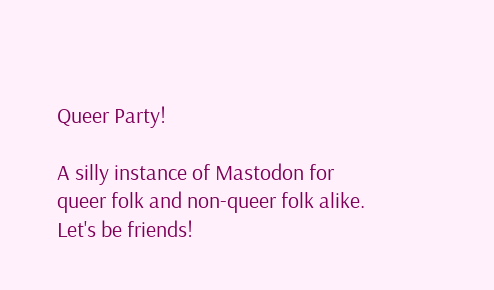Queer Party!

A silly instance of Mastodon for queer folk and non-queer folk alike. Let's be friends!